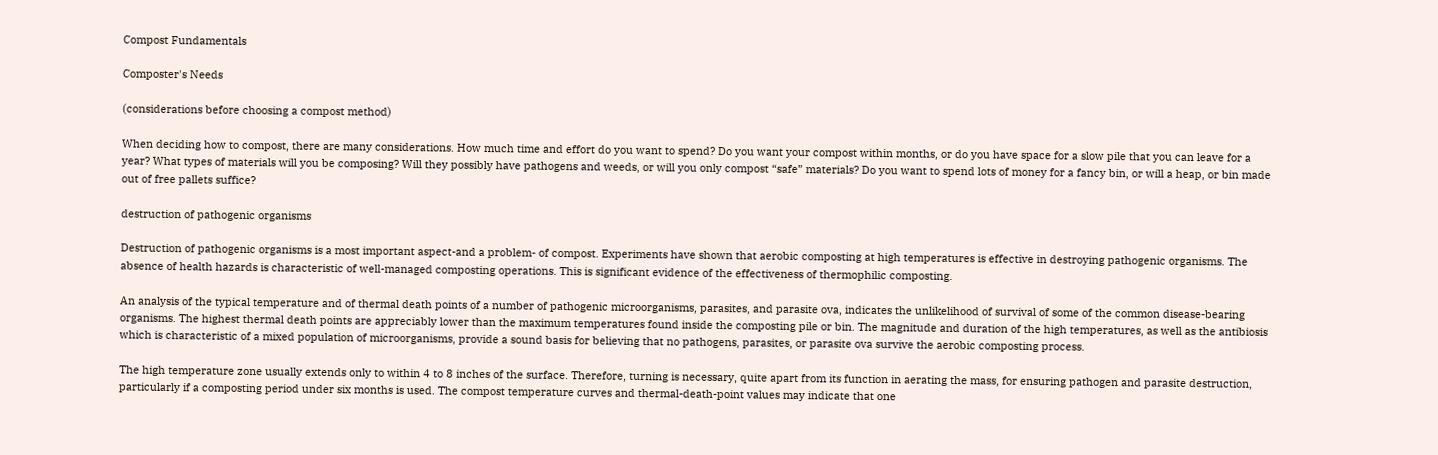Compost Fundamentals

Composter's Needs

(considerations before choosing a compost method)

When deciding how to compost, there are many considerations. How much time and effort do you want to spend? Do you want your compost within months, or do you have space for a slow pile that you can leave for a year? What types of materials will you be composing? Will they possibly have pathogens and weeds, or will you only compost “safe” materials? Do you want to spend lots of money for a fancy bin, or will a heap, or bin made out of free pallets suffice?

destruction of pathogenic organisms

Destruction of pathogenic organisms is a most important aspect-and a problem- of compost. Experiments have shown that aerobic composting at high temperatures is effective in destroying pathogenic organisms. The absence of health hazards is characteristic of well-managed composting operations. This is significant evidence of the effectiveness of thermophilic composting.

An analysis of the typical temperature and of thermal death points of a number of pathogenic microorganisms, parasites, and parasite ova, indicates the unlikelihood of survival of some of the common disease-bearing organisms. The highest thermal death points are appreciably lower than the maximum temperatures found inside the composting pile or bin. The magnitude and duration of the high temperatures, as well as the antibiosis which is characteristic of a mixed population of microorganisms, provide a sound basis for believing that no pathogens, parasites, or parasite ova survive the aerobic composting process.

The high temperature zone usually extends only to within 4 to 8 inches of the surface. Therefore, turning is necessary, quite apart from its function in aerating the mass, for ensuring pathogen and parasite destruction, particularly if a composting period under six months is used. The compost temperature curves and thermal-death-point values may indicate that one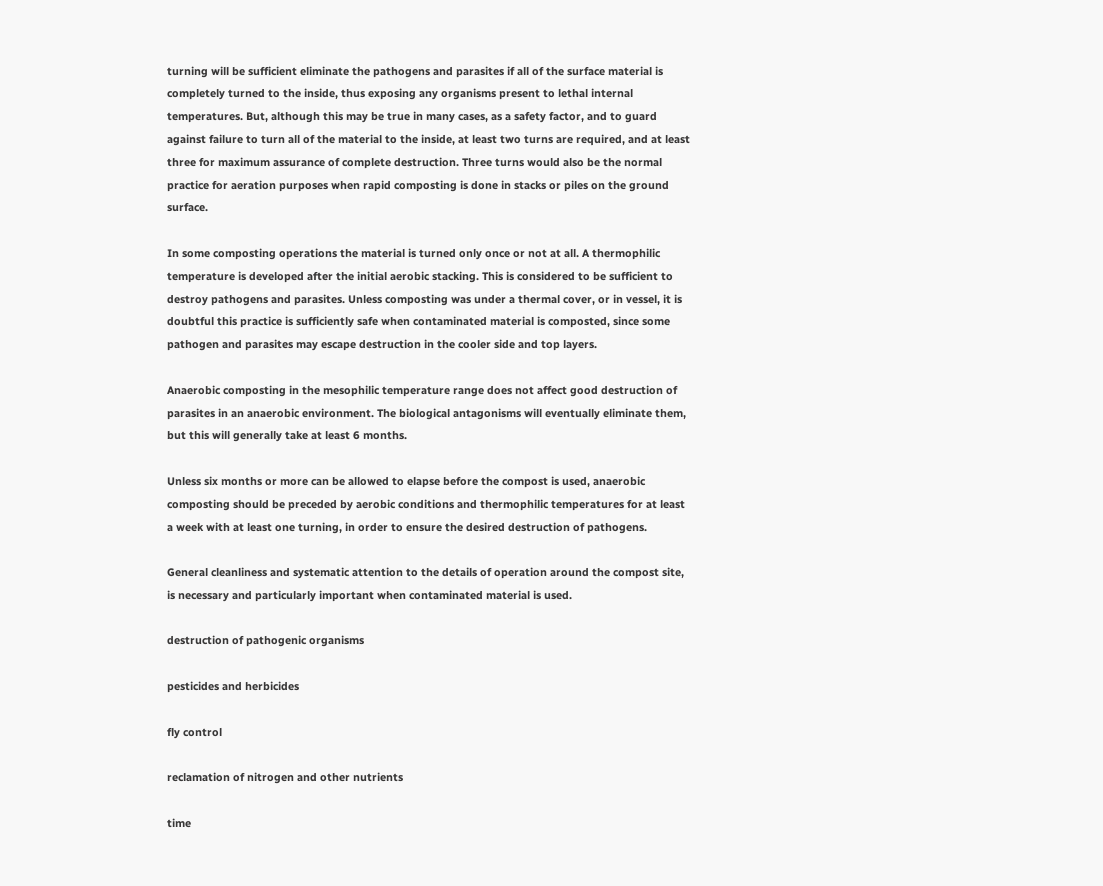turning will be sufficient eliminate the pathogens and parasites if all of the surface material is completely turned to the inside, thus exposing any organisms present to lethal internal temperatures. But, although this may be true in many cases, as a safety factor, and to guard against failure to turn all of the material to the inside, at least two turns are required, and at least three for maximum assurance of complete destruction. Three turns would also be the normal practice for aeration purposes when rapid composting is done in stacks or piles on the ground surface.

In some composting operations the material is turned only once or not at all. A thermophilic temperature is developed after the initial aerobic stacking. This is considered to be sufficient to destroy pathogens and parasites. Unless composting was under a thermal cover, or in vessel, it is doubtful this practice is sufficiently safe when contaminated material is composted, since some pathogen and parasites may escape destruction in the cooler side and top layers.

Anaerobic composting in the mesophilic temperature range does not affect good destruction of parasites in an anaerobic environment. The biological antagonisms will eventually eliminate them, but this will generally take at least 6 months.

Unless six months or more can be allowed to elapse before the compost is used, anaerobic composting should be preceded by aerobic conditions and thermophilic temperatures for at least a week with at least one turning, in order to ensure the desired destruction of pathogens.

General cleanliness and systematic attention to the details of operation around the compost site, is necessary and particularly important when contaminated material is used.

destruction of pathogenic organisms

pesticides and herbicides

fly control

reclamation of nitrogen and other nutrients

time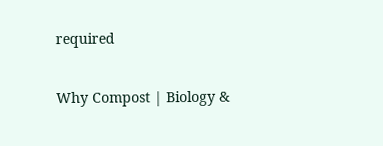required

Why Compost | Biology &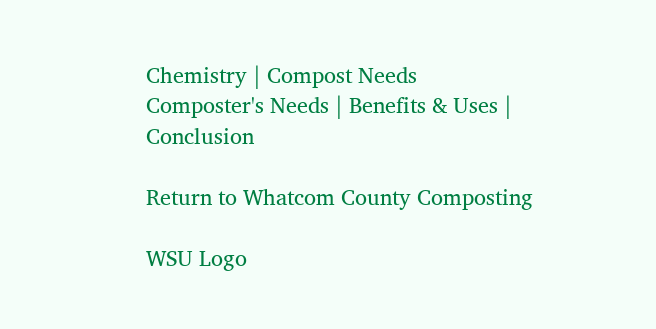Chemistry | Compost Needs
Composter's Needs | Benefits & Uses | Conclusion

Return to Whatcom County Composting

WSU Logo